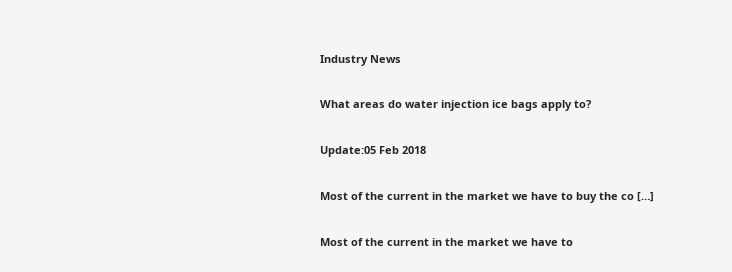Industry News

What areas do water injection ice bags apply to?

Update:05 Feb 2018

Most of the current in the market we have to buy the co […]

Most of the current in the market we have to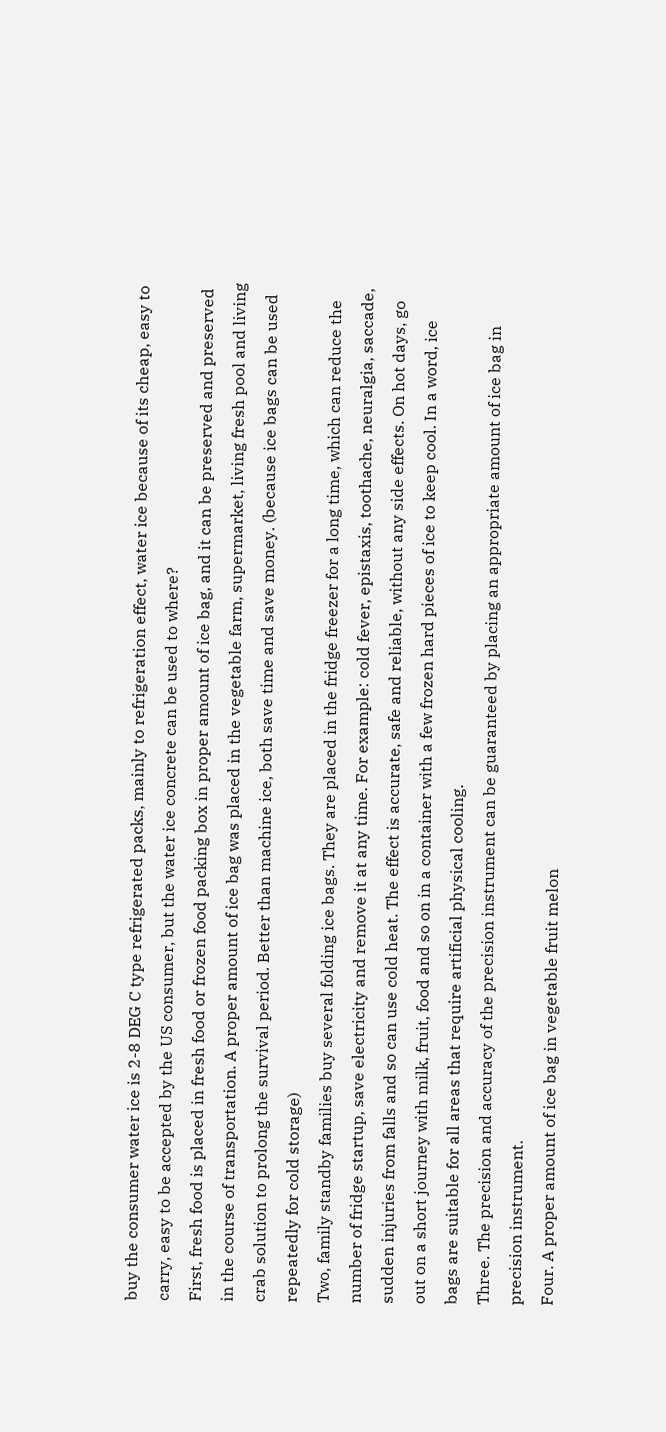buy the consumer water ice is 2-8 DEG C type refrigerated packs, mainly to refrigeration effect, water ice because of its cheap, easy to carry, easy to be accepted by the US consumer, but the water ice concrete can be used to where?
First, fresh food is placed in fresh food or frozen food packing box in proper amount of ice bag, and it can be preserved and preserved in the course of transportation. A proper amount of ice bag was placed in the vegetable farm, supermarket, living fresh pool and living crab solution to prolong the survival period. Better than machine ice, both save time and save money. (because ice bags can be used repeatedly for cold storage)
Two, family standby families buy several folding ice bags. They are placed in the fridge freezer for a long time, which can reduce the number of fridge startup, save electricity and remove it at any time. For example: cold fever, epistaxis, toothache, neuralgia, saccade, sudden injuries from falls and so can use cold heat. The effect is accurate, safe and reliable, without any side effects. On hot days, go out on a short journey with milk, fruit, food and so on in a container with a few frozen hard pieces of ice to keep cool. In a word, ice bags are suitable for all areas that require artificial physical cooling.
Three. The precision and accuracy of the precision instrument can be guaranteed by placing an appropriate amount of ice bag in precision instrument.
Four. A proper amount of ice bag in vegetable fruit melon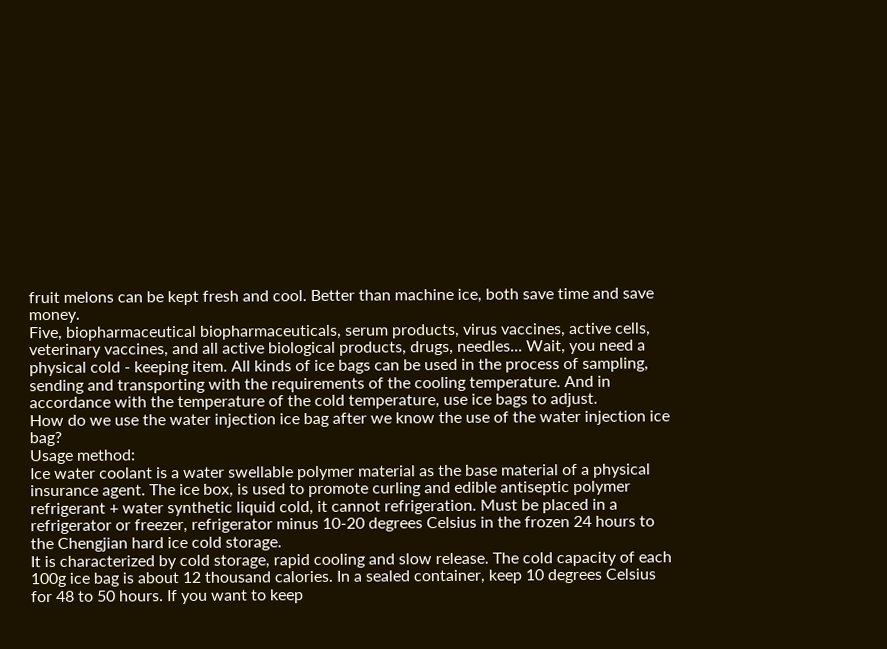fruit melons can be kept fresh and cool. Better than machine ice, both save time and save money.
Five, biopharmaceutical biopharmaceuticals, serum products, virus vaccines, active cells, veterinary vaccines, and all active biological products, drugs, needles... Wait, you need a physical cold - keeping item. All kinds of ice bags can be used in the process of sampling, sending and transporting with the requirements of the cooling temperature. And in accordance with the temperature of the cold temperature, use ice bags to adjust.
How do we use the water injection ice bag after we know the use of the water injection ice bag?
Usage method:
Ice water coolant is a water swellable polymer material as the base material of a physical insurance agent. The ice box, is used to promote curling and edible antiseptic polymer refrigerant + water synthetic liquid cold, it cannot refrigeration. Must be placed in a refrigerator or freezer, refrigerator minus 10-20 degrees Celsius in the frozen 24 hours to the Chengjian hard ice cold storage.
It is characterized by cold storage, rapid cooling and slow release. The cold capacity of each 100g ice bag is about 12 thousand calories. In a sealed container, keep 10 degrees Celsius for 48 to 50 hours. If you want to keep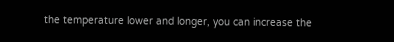the temperature lower and longer, you can increase the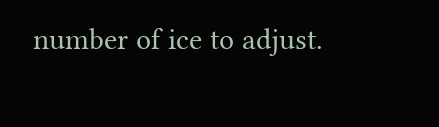number of ice to adjust.